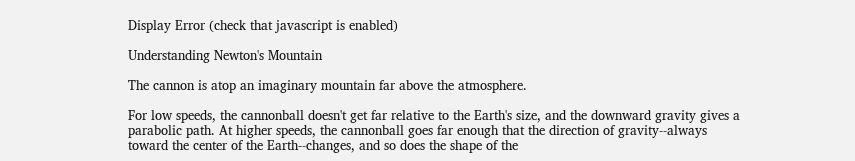Display Error (check that javascript is enabled)

Understanding Newton's Mountain

The cannon is atop an imaginary mountain far above the atmosphere.

For low speeds, the cannonball doesn't get far relative to the Earth's size, and the downward gravity gives a parabolic path. At higher speeds, the cannonball goes far enough that the direction of gravity--always toward the center of the Earth--changes, and so does the shape of the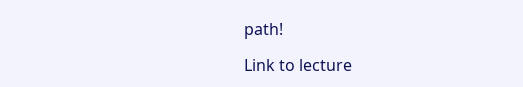path!

Link to lecture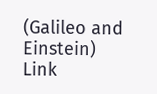(Galileo and Einstein)   Link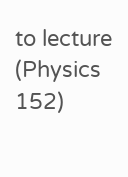to lecture (Physics 152)